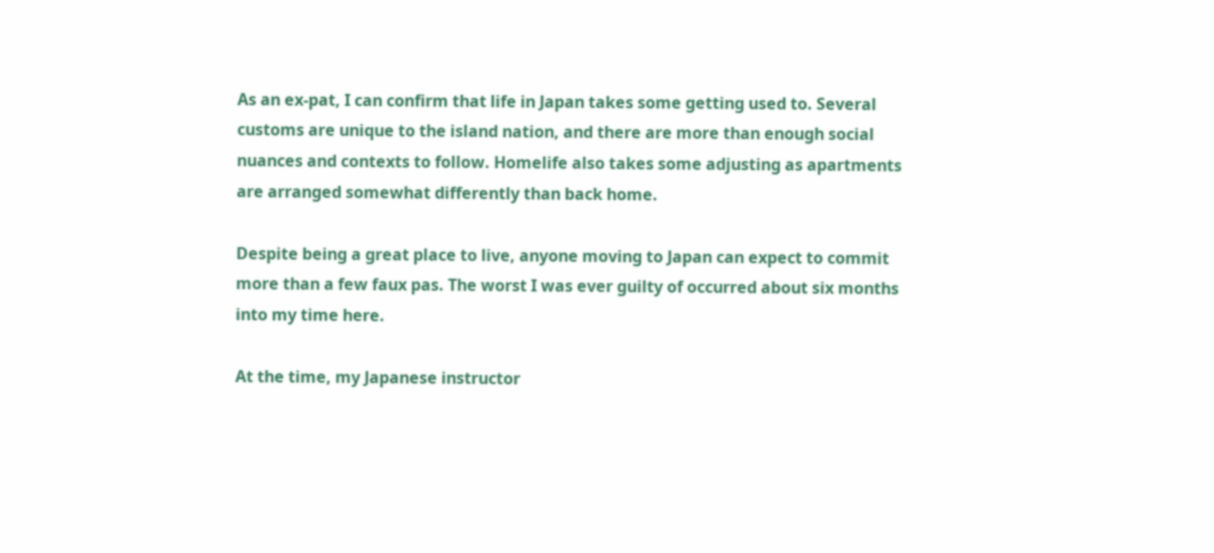As an ex-pat, I can confirm that life in Japan takes some getting used to. Several customs are unique to the island nation, and there are more than enough social nuances and contexts to follow. Homelife also takes some adjusting as apartments are arranged somewhat differently than back home.

Despite being a great place to live, anyone moving to Japan can expect to commit more than a few faux pas. The worst I was ever guilty of occurred about six months into my time here.

At the time, my Japanese instructor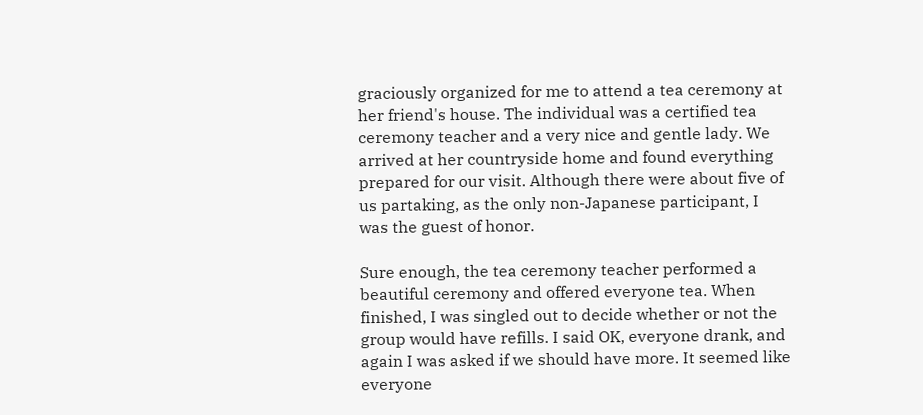graciously organized for me to attend a tea ceremony at her friend's house. The individual was a certified tea ceremony teacher and a very nice and gentle lady. We arrived at her countryside home and found everything prepared for our visit. Although there were about five of us partaking, as the only non-Japanese participant, I was the guest of honor.

Sure enough, the tea ceremony teacher performed a beautiful ceremony and offered everyone tea. When finished, I was singled out to decide whether or not the group would have refills. I said OK, everyone drank, and again I was asked if we should have more. It seemed like everyone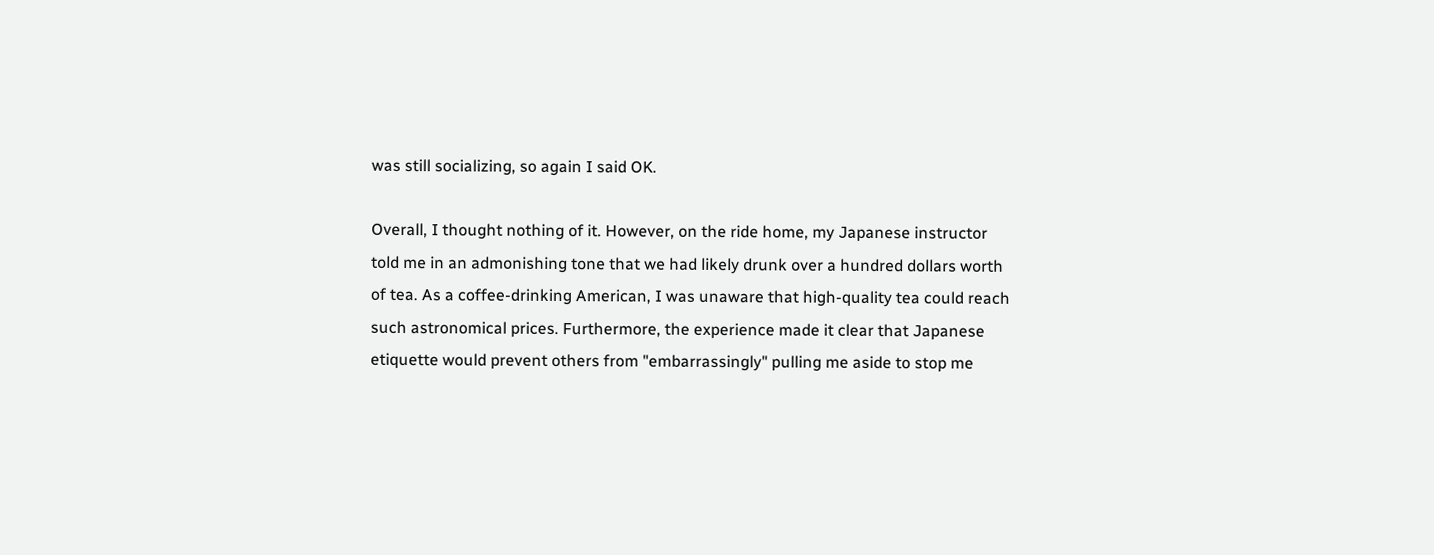was still socializing, so again I said OK.

Overall, I thought nothing of it. However, on the ride home, my Japanese instructor told me in an admonishing tone that we had likely drunk over a hundred dollars worth of tea. As a coffee-drinking American, I was unaware that high-quality tea could reach such astronomical prices. Furthermore, the experience made it clear that Japanese etiquette would prevent others from "embarrassingly" pulling me aside to stop me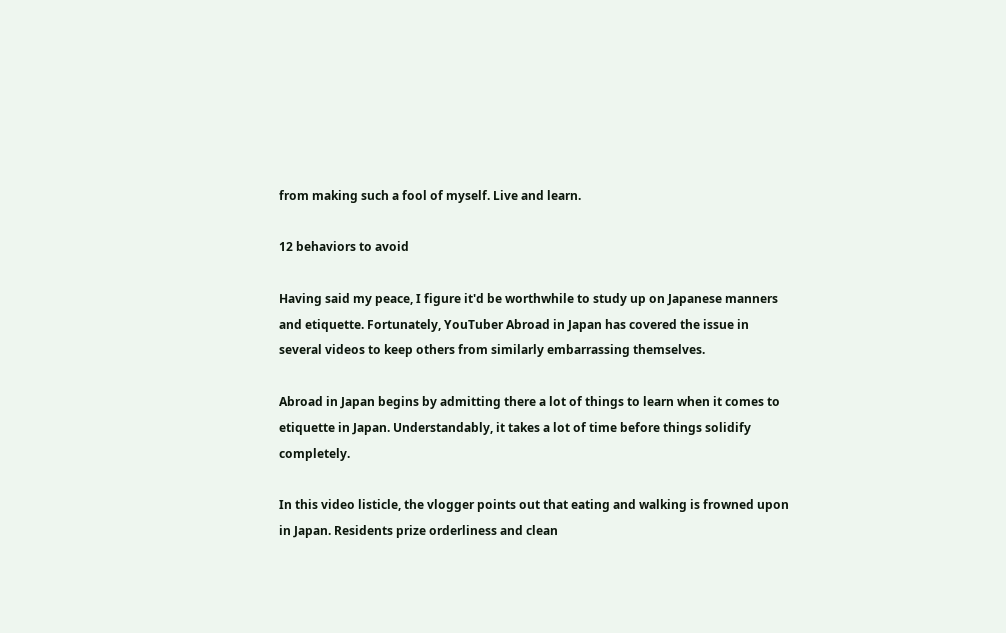from making such a fool of myself. Live and learn.

12 behaviors to avoid

Having said my peace, I figure it'd be worthwhile to study up on Japanese manners and etiquette. Fortunately, YouTuber Abroad in Japan has covered the issue in several videos to keep others from similarly embarrassing themselves.

Abroad in Japan begins by admitting there a lot of things to learn when it comes to etiquette in Japan. Understandably, it takes a lot of time before things solidify completely.

In this video listicle, the vlogger points out that eating and walking is frowned upon in Japan. Residents prize orderliness and clean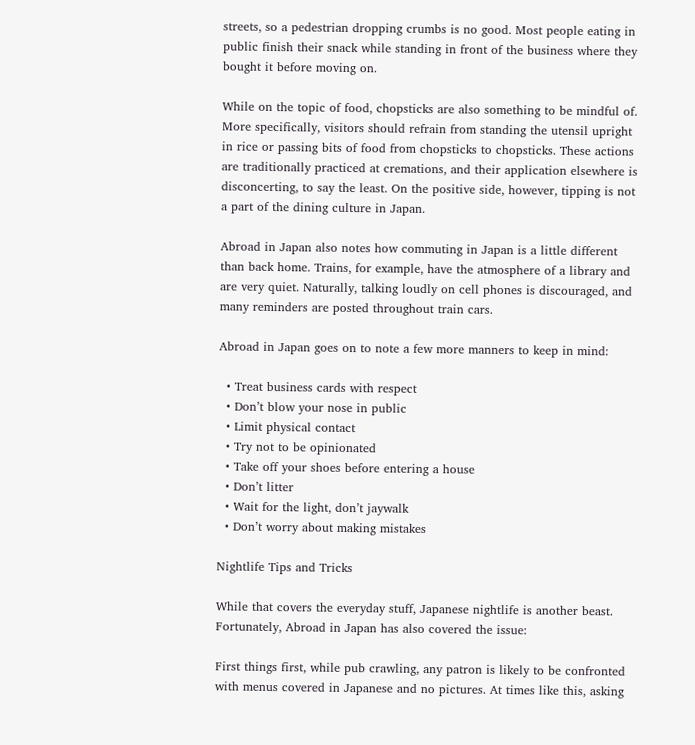streets, so a pedestrian dropping crumbs is no good. Most people eating in public finish their snack while standing in front of the business where they bought it before moving on.

While on the topic of food, chopsticks are also something to be mindful of. More specifically, visitors should refrain from standing the utensil upright in rice or passing bits of food from chopsticks to chopsticks. These actions are traditionally practiced at cremations, and their application elsewhere is disconcerting, to say the least. On the positive side, however, tipping is not a part of the dining culture in Japan.

Abroad in Japan also notes how commuting in Japan is a little different than back home. Trains, for example, have the atmosphere of a library and are very quiet. Naturally, talking loudly on cell phones is discouraged, and many reminders are posted throughout train cars.

Abroad in Japan goes on to note a few more manners to keep in mind:

  • Treat business cards with respect
  • Don’t blow your nose in public
  • Limit physical contact
  • Try not to be opinionated
  • Take off your shoes before entering a house
  • Don’t litter
  • Wait for the light, don’t jaywalk
  • Don’t worry about making mistakes

Nightlife Tips and Tricks

While that covers the everyday stuff, Japanese nightlife is another beast. Fortunately, Abroad in Japan has also covered the issue:

First things first, while pub crawling, any patron is likely to be confronted with menus covered in Japanese and no pictures. At times like this, asking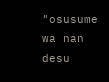"osusume wa nan desu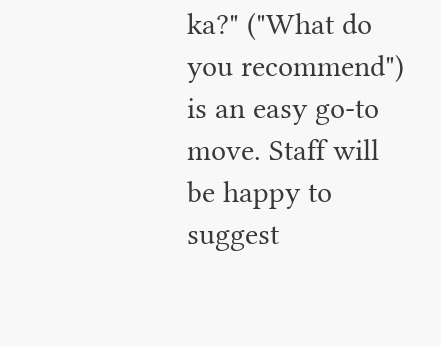ka?" ("What do you recommend") is an easy go-to move. Staff will be happy to suggest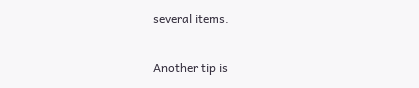several items.

Another tip is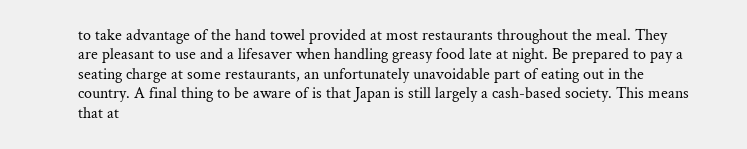to take advantage of the hand towel provided at most restaurants throughout the meal. They are pleasant to use and a lifesaver when handling greasy food late at night. Be prepared to pay a seating charge at some restaurants, an unfortunately unavoidable part of eating out in the country. A final thing to be aware of is that Japan is still largely a cash-based society. This means that at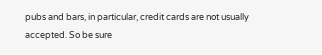pubs and bars, in particular, credit cards are not usually accepted. So be sure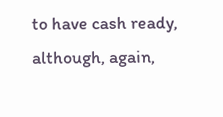to have cash ready, although, again,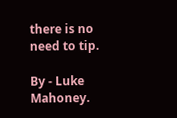there is no need to tip.

By - Luke Mahoney.